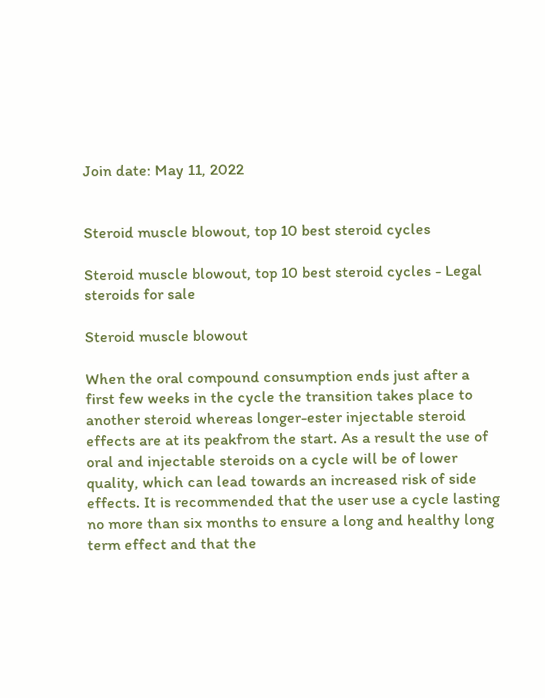Join date: May 11, 2022


Steroid muscle blowout, top 10 best steroid cycles

Steroid muscle blowout, top 10 best steroid cycles - Legal steroids for sale

Steroid muscle blowout

When the oral compound consumption ends just after a first few weeks in the cycle the transition takes place to another steroid whereas longer-ester injectable steroid effects are at its peakfrom the start. As a result the use of oral and injectable steroids on a cycle will be of lower quality, which can lead towards an increased risk of side effects. It is recommended that the user use a cycle lasting no more than six months to ensure a long and healthy long term effect and that the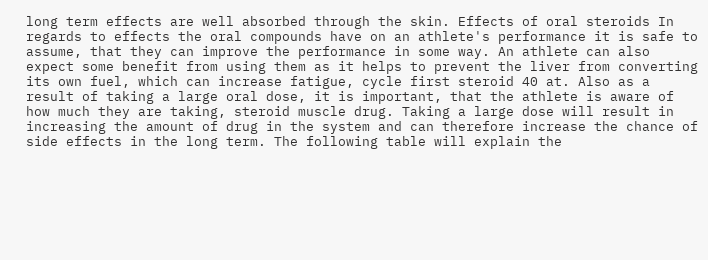long term effects are well absorbed through the skin. Effects of oral steroids In regards to effects the oral compounds have on an athlete's performance it is safe to assume, that they can improve the performance in some way. An athlete can also expect some benefit from using them as it helps to prevent the liver from converting its own fuel, which can increase fatigue, cycle first steroid 40 at. Also as a result of taking a large oral dose, it is important, that the athlete is aware of how much they are taking, steroid muscle drug. Taking a large dose will result in increasing the amount of drug in the system and can therefore increase the chance of side effects in the long term. The following table will explain the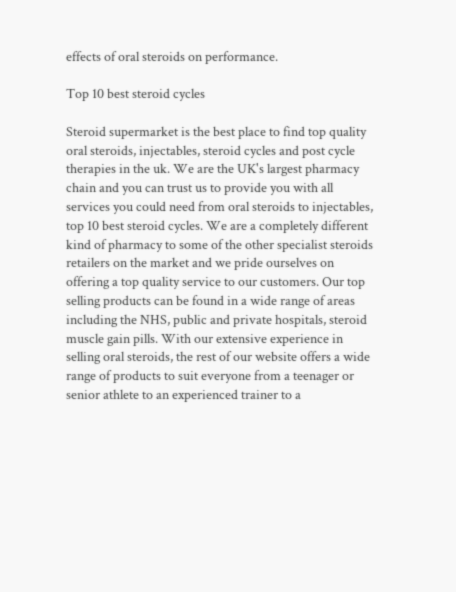effects of oral steroids on performance.

Top 10 best steroid cycles

Steroid supermarket is the best place to find top quality oral steroids, injectables, steroid cycles and post cycle therapies in the uk. We are the UK's largest pharmacy chain and you can trust us to provide you with all services you could need from oral steroids to injectables, top 10 best steroid cycles. We are a completely different kind of pharmacy to some of the other specialist steroids retailers on the market and we pride ourselves on offering a top quality service to our customers. Our top selling products can be found in a wide range of areas including the NHS, public and private hospitals, steroid muscle gain pills. With our extensive experience in selling oral steroids, the rest of our website offers a wide range of products to suit everyone from a teenager or senior athlete to an experienced trainer to a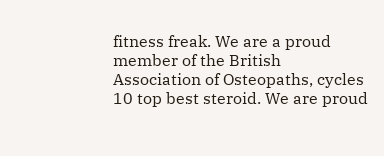fitness freak. We are a proud member of the British Association of Osteopaths, cycles 10 top best steroid. We are proud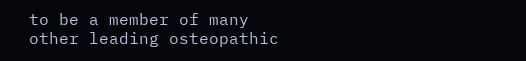to be a member of many other leading osteopathic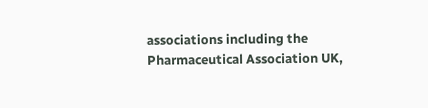associations including the Pharmaceutical Association UK,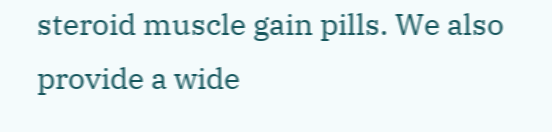steroid muscle gain pills. We also provide a wide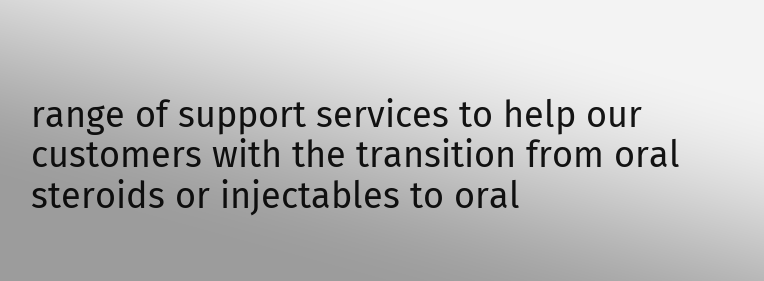range of support services to help our customers with the transition from oral steroids or injectables to oral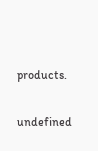products.

undefined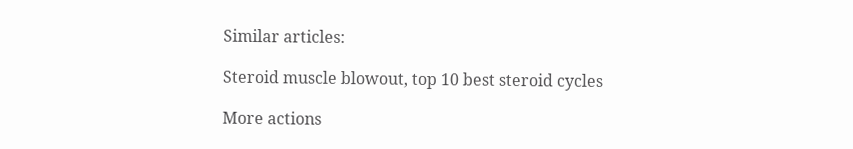Similar articles:

Steroid muscle blowout, top 10 best steroid cycles

More actions